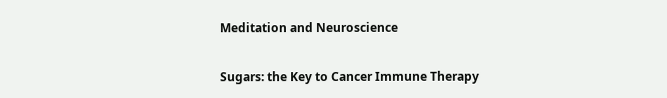Meditation and Neuroscience

Sugars: the Key to Cancer Immune Therapy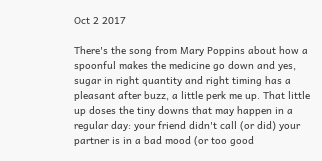Oct 2 2017

There's the song from Mary Poppins about how a spoonful makes the medicine go down and yes, sugar in right quantity and right timing has a pleasant after buzz, a little perk me up. That little up doses the tiny downs that may happen in a regular day: your friend didn't call (or did) your partner is in a bad mood (or too good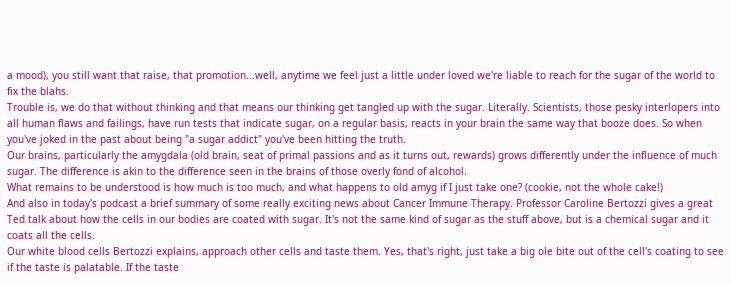a mood), you still want that raise, that promotion...well, anytime we feel just a little under loved we're liable to reach for the sugar of the world to fix the blahs.
Trouble is, we do that without thinking and that means our thinking get tangled up with the sugar. Literally. Scientists, those pesky interlopers into all human flaws and failings, have run tests that indicate sugar, on a regular basis, reacts in your brain the same way that booze does. So when you've joked in the past about being "a sugar addict" you've been hitting the truth.
Our brains, particularly the amygdala (old brain, seat of primal passions and as it turns out, rewards) grows differently under the influence of much sugar. The difference is akin to the difference seen in the brains of those overly fond of alcohol.
What remains to be understood is how much is too much, and what happens to old amyg if I just take one? (cookie, not the whole cake!)
And also in today's podcast a brief summary of some really exciting news about Cancer Immune Therapy. Professor Caroline Bertozzi gives a great Ted talk about how the cells in our bodies are coated with sugar. It's not the same kind of sugar as the stuff above, but is a chemical sugar and it coats all the cells.
Our white blood cells Bertozzi explains, approach other cells and taste them. Yes, that's right, just take a big ole bite out of the cell's coating to see if the taste is palatable. If the taste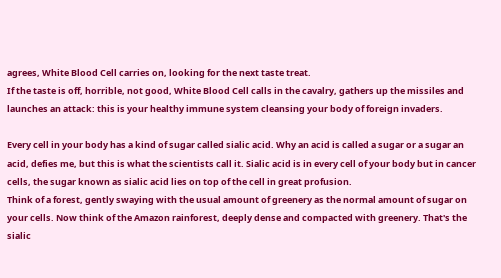agrees, White Blood Cell carries on, looking for the next taste treat.
If the taste is off, horrible, not good, White Blood Cell calls in the cavalry, gathers up the missiles and launches an attack: this is your healthy immune system cleansing your body of foreign invaders.

Every cell in your body has a kind of sugar called sialic acid. Why an acid is called a sugar or a sugar an acid, defies me, but this is what the scientists call it. Sialic acid is in every cell of your body but in cancer cells, the sugar known as sialic acid lies on top of the cell in great profusion.
Think of a forest, gently swaying with the usual amount of greenery as the normal amount of sugar on your cells. Now think of the Amazon rainforest, deeply dense and compacted with greenery. That's the sialic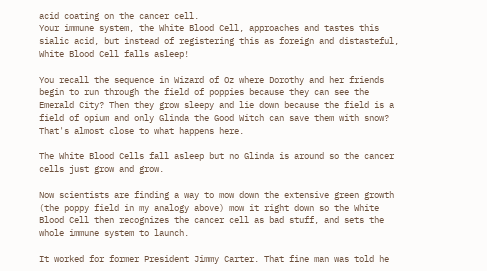acid coating on the cancer cell.
Your immune system, the White Blood Cell, approaches and tastes this sialic acid, but instead of registering this as foreign and distasteful, White Blood Cell falls asleep!

You recall the sequence in Wizard of Oz where Dorothy and her friends begin to run through the field of poppies because they can see the Emerald City? Then they grow sleepy and lie down because the field is a field of opium and only Glinda the Good Witch can save them with snow? That's almost close to what happens here.

The White Blood Cells fall asleep but no Glinda is around so the cancer cells just grow and grow.

Now scientists are finding a way to mow down the extensive green growth (the poppy field in my analogy above) mow it right down so the White Blood Cell then recognizes the cancer cell as bad stuff, and sets the whole immune system to launch.

It worked for former President Jimmy Carter. That fine man was told he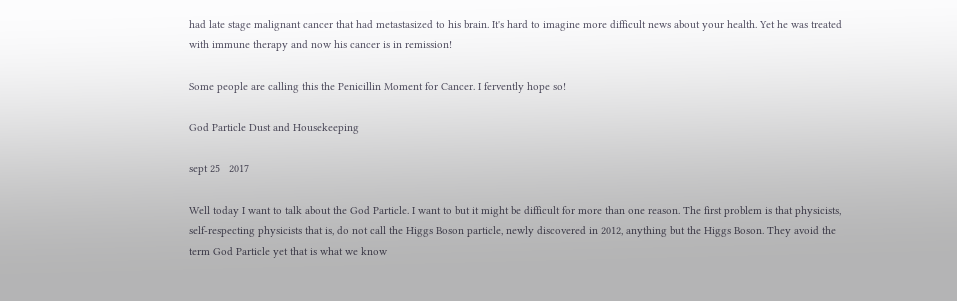had late stage malignant cancer that had metastasized to his brain. It's hard to imagine more difficult news about your health. Yet he was treated with immune therapy and now his cancer is in remission!

Some people are calling this the Penicillin Moment for Cancer. I fervently hope so!

God Particle Dust and Housekeeping

sept 25   2017

Well today I want to talk about the God Particle. I want to but it might be difficult for more than one reason. The first problem is that physicists, self-respecting physicists that is, do not call the Higgs Boson particle, newly discovered in 2012, anything but the Higgs Boson. They avoid the term God Particle yet that is what we know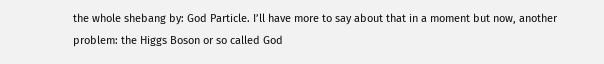the whole shebang by: God Particle. I’ll have more to say about that in a moment but now, another problem: the Higgs Boson or so called God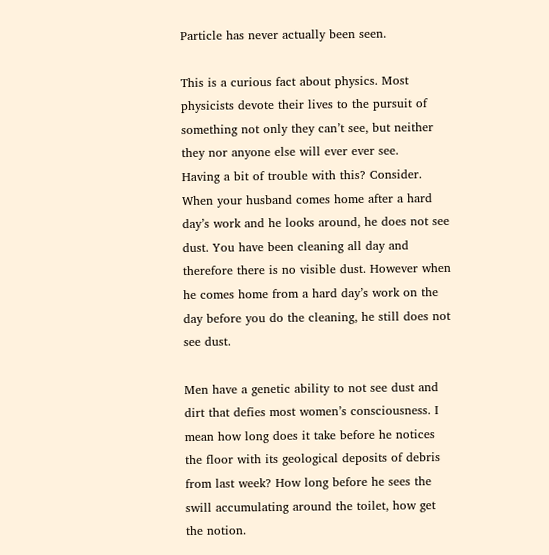Particle has never actually been seen.

This is a curious fact about physics. Most physicists devote their lives to the pursuit of something not only they can’t see, but neither they nor anyone else will ever ever see.
Having a bit of trouble with this? Consider. When your husband comes home after a hard day’s work and he looks around, he does not see dust. You have been cleaning all day and therefore there is no visible dust. However when he comes home from a hard day’s work on the day before you do the cleaning, he still does not see dust.

Men have a genetic ability to not see dust and dirt that defies most women’s consciousness. I mean how long does it take before he notices the floor with its geological deposits of debris from last week? How long before he sees the swill accumulating around the toilet, how get the notion.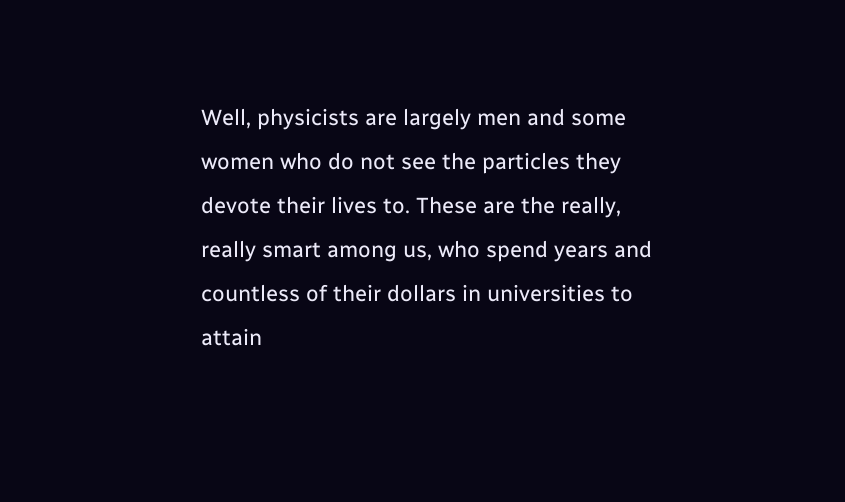Well, physicists are largely men and some women who do not see the particles they devote their lives to. These are the really, really smart among us, who spend years and countless of their dollars in universities to attain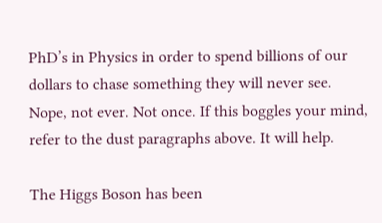PhD’s in Physics in order to spend billions of our dollars to chase something they will never see. Nope, not ever. Not once. If this boggles your mind, refer to the dust paragraphs above. It will help.

The Higgs Boson has been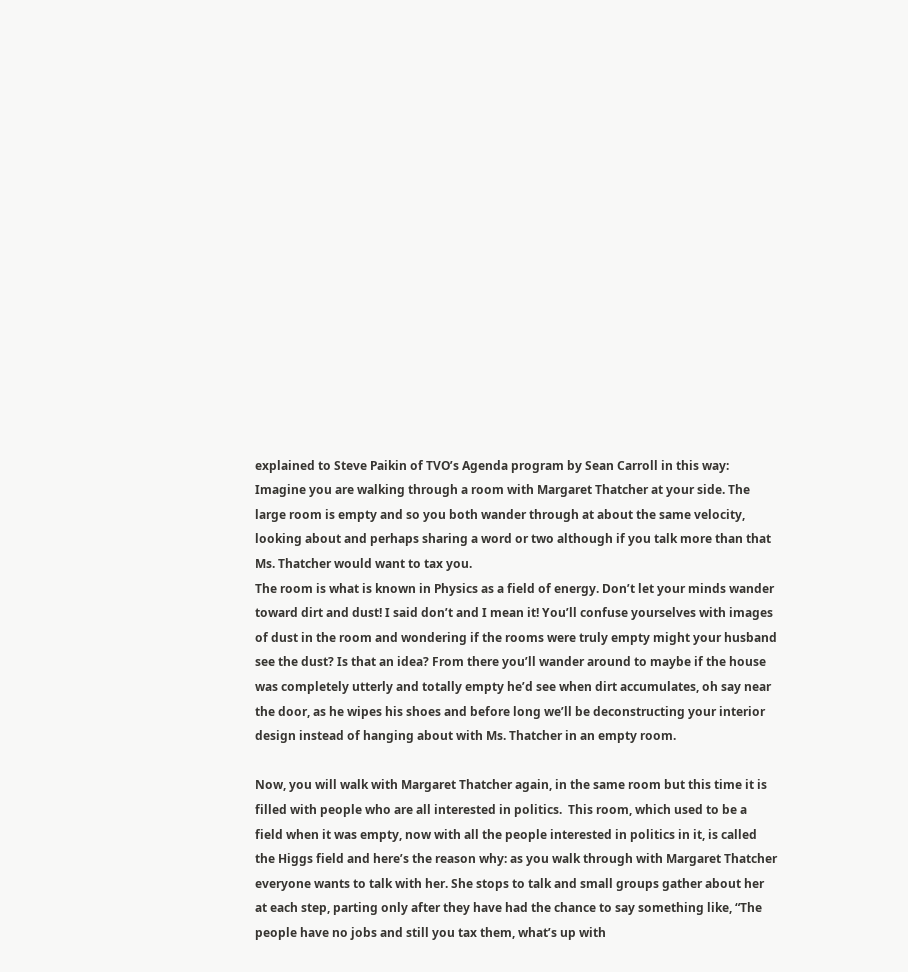explained to Steve Paikin of TVO’s Agenda program by Sean Carroll in this way: Imagine you are walking through a room with Margaret Thatcher at your side. The large room is empty and so you both wander through at about the same velocity, looking about and perhaps sharing a word or two although if you talk more than that Ms. Thatcher would want to tax you.
The room is what is known in Physics as a field of energy. Don’t let your minds wander toward dirt and dust! I said don’t and I mean it! You’ll confuse yourselves with images of dust in the room and wondering if the rooms were truly empty might your husband see the dust? Is that an idea? From there you’ll wander around to maybe if the house was completely utterly and totally empty he’d see when dirt accumulates, oh say near the door, as he wipes his shoes and before long we’ll be deconstructing your interior design instead of hanging about with Ms. Thatcher in an empty room.

Now, you will walk with Margaret Thatcher again, in the same room but this time it is filled with people who are all interested in politics.  This room, which used to be a field when it was empty, now with all the people interested in politics in it, is called the Higgs field and here’s the reason why: as you walk through with Margaret Thatcher everyone wants to talk with her. She stops to talk and small groups gather about her at each step, parting only after they have had the chance to say something like, “The people have no jobs and still you tax them, what’s up with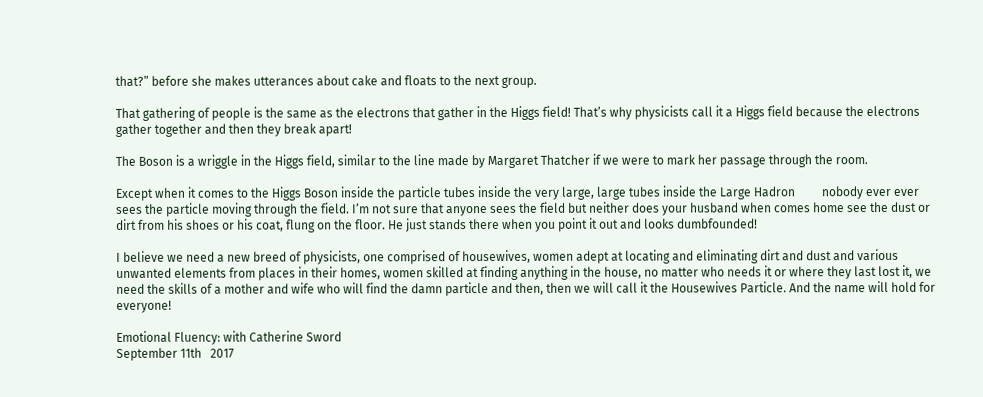that?” before she makes utterances about cake and floats to the next group.

That gathering of people is the same as the electrons that gather in the Higgs field! That’s why physicists call it a Higgs field because the electrons gather together and then they break apart!

The Boson is a wriggle in the Higgs field, similar to the line made by Margaret Thatcher if we were to mark her passage through the room.

Except when it comes to the Higgs Boson inside the particle tubes inside the very large, large tubes inside the Large Hadron         nobody ever ever sees the particle moving through the field. I’m not sure that anyone sees the field but neither does your husband when comes home see the dust or dirt from his shoes or his coat, flung on the floor. He just stands there when you point it out and looks dumbfounded!

I believe we need a new breed of physicists, one comprised of housewives, women adept at locating and eliminating dirt and dust and various unwanted elements from places in their homes, women skilled at finding anything in the house, no matter who needs it or where they last lost it, we need the skills of a mother and wife who will find the damn particle and then, then we will call it the Housewives Particle. And the name will hold for everyone!

Emotional Fluency: with Catherine Sword
September 11th   2017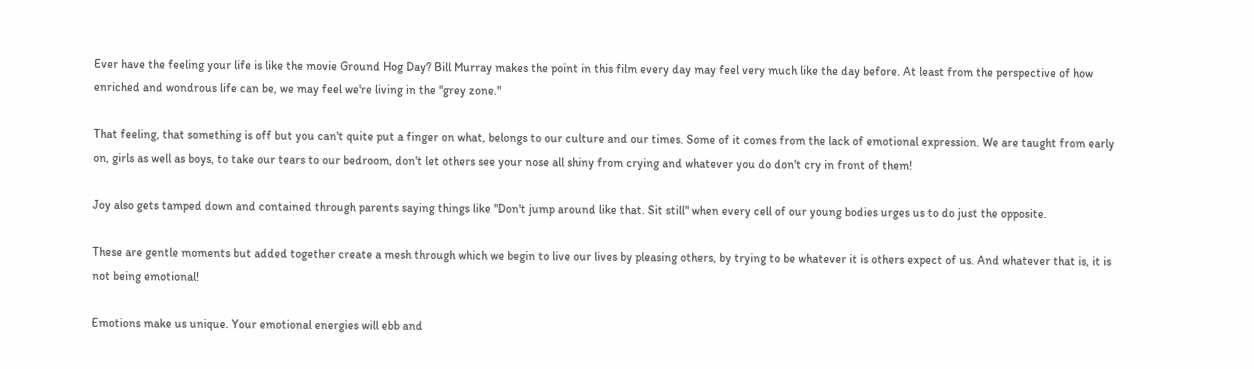Ever have the feeling your life is like the movie Ground Hog Day? Bill Murray makes the point in this film every day may feel very much like the day before. At least from the perspective of how enriched and wondrous life can be, we may feel we're living in the "grey zone."

That feeling, that something is off but you can't quite put a finger on what, belongs to our culture and our times. Some of it comes from the lack of emotional expression. We are taught from early on, girls as well as boys, to take our tears to our bedroom, don't let others see your nose all shiny from crying and whatever you do don't cry in front of them!

Joy also gets tamped down and contained through parents saying things like "Don't jump around like that. Sit still" when every cell of our young bodies urges us to do just the opposite.

These are gentle moments but added together create a mesh through which we begin to live our lives by pleasing others, by trying to be whatever it is others expect of us. And whatever that is, it is not being emotional!

Emotions make us unique. Your emotional energies will ebb and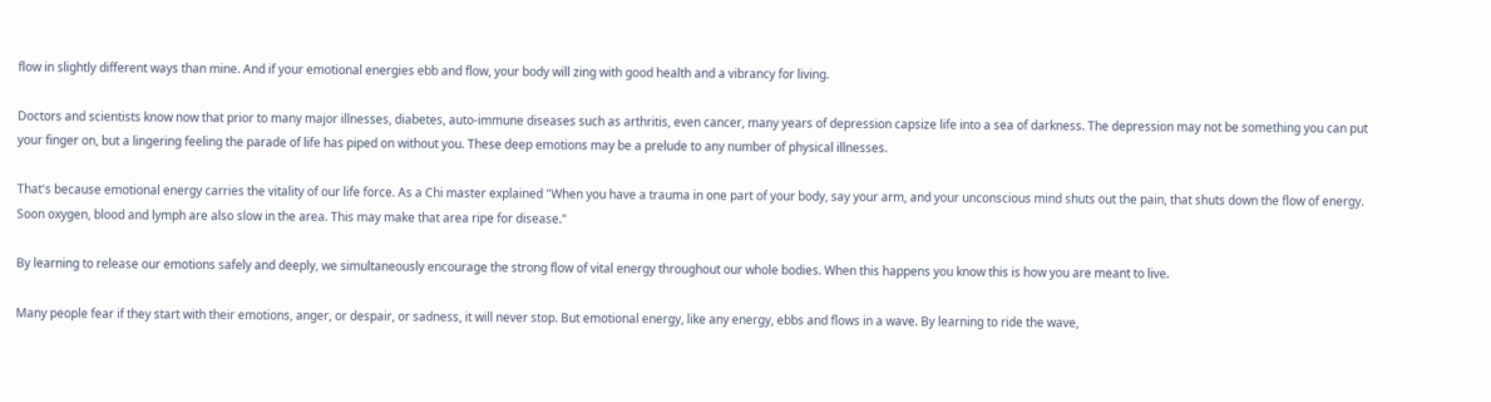flow in slightly different ways than mine. And if your emotional energies ebb and flow, your body will zing with good health and a vibrancy for living.

Doctors and scientists know now that prior to many major illnesses, diabetes, auto-immune diseases such as arthritis, even cancer, many years of depression capsize life into a sea of darkness. The depression may not be something you can put your finger on, but a lingering feeling the parade of life has piped on without you. These deep emotions may be a prelude to any number of physical illnesses.

That's because emotional energy carries the vitality of our life force. As a Chi master explained "When you have a trauma in one part of your body, say your arm, and your unconscious mind shuts out the pain, that shuts down the flow of energy. Soon oxygen, blood and lymph are also slow in the area. This may make that area ripe for disease."

By learning to release our emotions safely and deeply, we simultaneously encourage the strong flow of vital energy throughout our whole bodies. When this happens you know this is how you are meant to live.

Many people fear if they start with their emotions, anger, or despair, or sadness, it will never stop. But emotional energy, like any energy, ebbs and flows in a wave. By learning to ride the wave,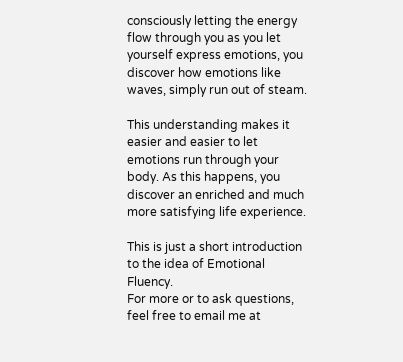consciously letting the energy flow through you as you let yourself express emotions, you discover how emotions like waves, simply run out of steam.

This understanding makes it easier and easier to let emotions run through your body. As this happens, you discover an enriched and much more satisfying life experience.

This is just a short introduction to the idea of Emotional Fluency.
For more or to ask questions, feel free to email me at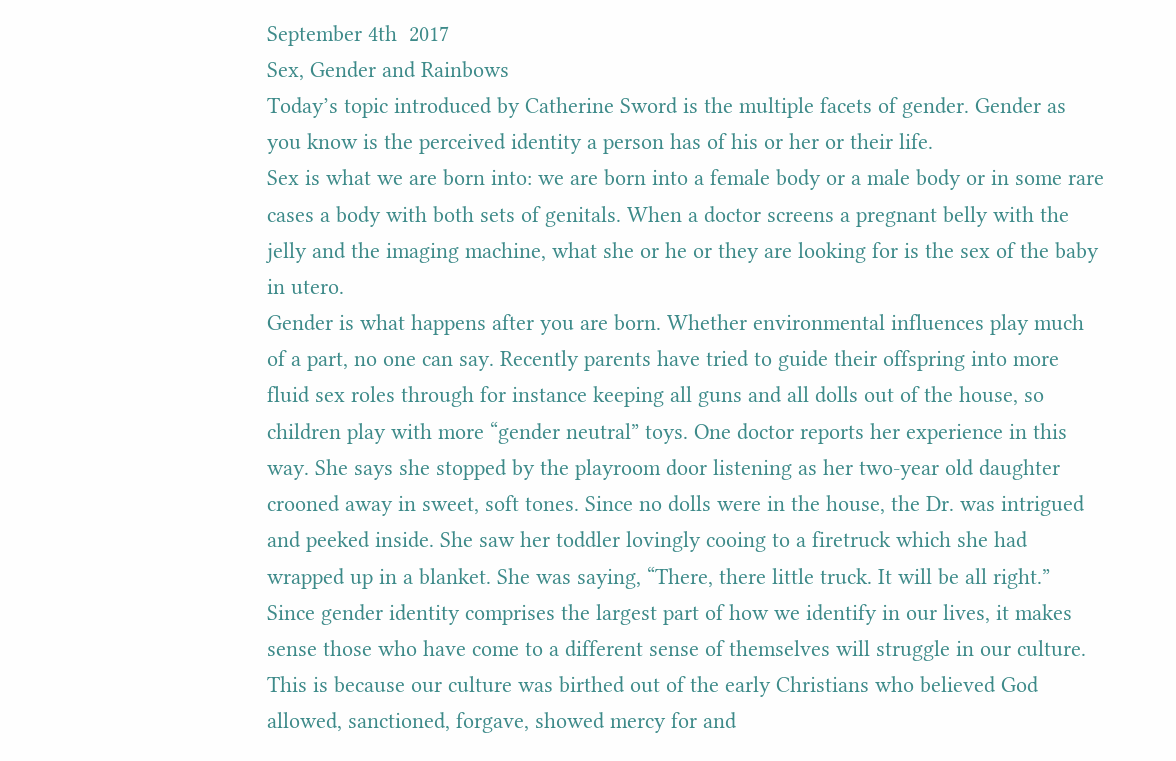September 4th  2017
Sex, Gender and Rainbows
Today’s topic introduced by Catherine Sword is the multiple facets of gender. Gender as you know is the perceived identity a person has of his or her or their life.
Sex is what we are born into: we are born into a female body or a male body or in some rare cases a body with both sets of genitals. When a doctor screens a pregnant belly with the jelly and the imaging machine, what she or he or they are looking for is the sex of the baby in utero.
Gender is what happens after you are born. Whether environmental influences play much of a part, no one can say. Recently parents have tried to guide their offspring into more fluid sex roles through for instance keeping all guns and all dolls out of the house, so children play with more “gender neutral” toys. One doctor reports her experience in this way. She says she stopped by the playroom door listening as her two-year old daughter crooned away in sweet, soft tones. Since no dolls were in the house, the Dr. was intrigued and peeked inside. She saw her toddler lovingly cooing to a firetruck which she had wrapped up in a blanket. She was saying, “There, there little truck. It will be all right.”
Since gender identity comprises the largest part of how we identify in our lives, it makes sense those who have come to a different sense of themselves will struggle in our culture. This is because our culture was birthed out of the early Christians who believed God allowed, sanctioned, forgave, showed mercy for and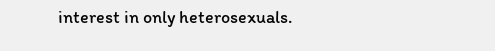interest in only heterosexuals.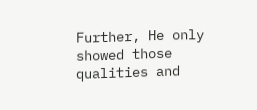Further, He only showed those qualities and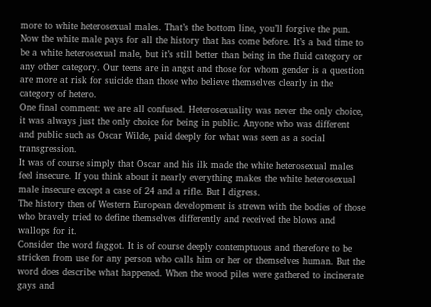more to white heterosexual males. That’s the bottom line, you’ll forgive the pun.
Now the white male pays for all the history that has come before. It’s a bad time to be a white heterosexual male, but it’s still better than being in the fluid category or any other category. Our teens are in angst and those for whom gender is a question are more at risk for suicide than those who believe themselves clearly in the category of hetero.
One final comment: we are all confused. Heterosexuality was never the only choice, it was always just the only choice for being in public. Anyone who was different and public such as Oscar Wilde, paid deeply for what was seen as a social transgression.
It was of course simply that Oscar and his ilk made the white heterosexual males feel insecure. If you think about it nearly everything makes the white heterosexual male insecure except a case of 24 and a rifle. But I digress.
The history then of Western European development is strewn with the bodies of those who bravely tried to define themselves differently and received the blows and wallops for it.
Consider the word faggot. It is of course deeply contemptuous and therefore to be stricken from use for any person who calls him or her or themselves human. But the word does describe what happened. When the wood piles were gathered to incinerate gays and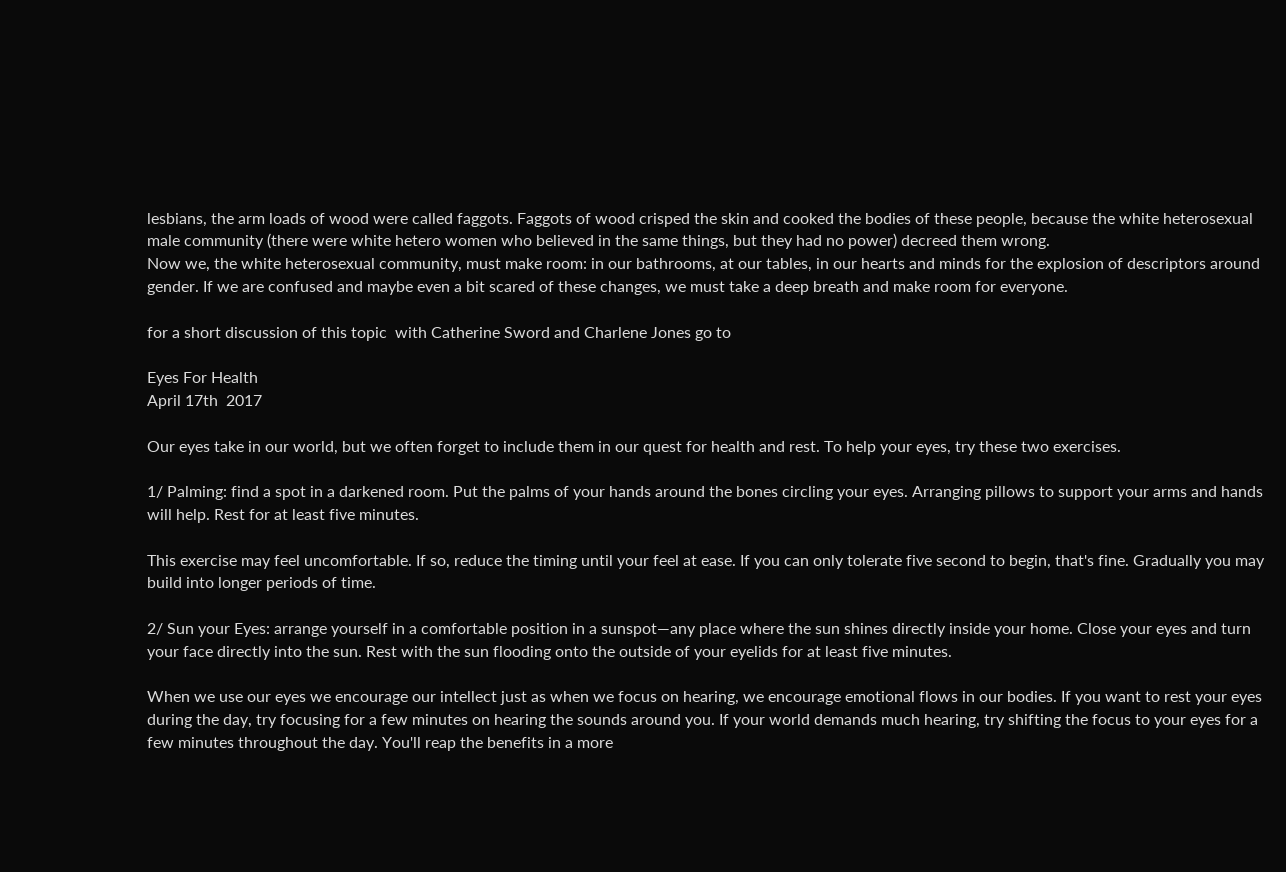lesbians, the arm loads of wood were called faggots. Faggots of wood crisped the skin and cooked the bodies of these people, because the white heterosexual male community (there were white hetero women who believed in the same things, but they had no power) decreed them wrong.
Now we, the white heterosexual community, must make room: in our bathrooms, at our tables, in our hearts and minds for the explosion of descriptors around gender. If we are confused and maybe even a bit scared of these changes, we must take a deep breath and make room for everyone.

for a short discussion of this topic  with Catherine Sword and Charlene Jones go to

Eyes For Health
April 17th  2017

Our eyes take in our world, but we often forget to include them in our quest for health and rest. To help your eyes, try these two exercises.

1/ Palming: find a spot in a darkened room. Put the palms of your hands around the bones circling your eyes. Arranging pillows to support your arms and hands will help. Rest for at least five minutes.

This exercise may feel uncomfortable. If so, reduce the timing until your feel at ease. If you can only tolerate five second to begin, that's fine. Gradually you may build into longer periods of time.

2/ Sun your Eyes: arrange yourself in a comfortable position in a sunspot—any place where the sun shines directly inside your home. Close your eyes and turn your face directly into the sun. Rest with the sun flooding onto the outside of your eyelids for at least five minutes.

When we use our eyes we encourage our intellect just as when we focus on hearing, we encourage emotional flows in our bodies. If you want to rest your eyes during the day, try focusing for a few minutes on hearing the sounds around you. If your world demands much hearing, try shifting the focus to your eyes for a few minutes throughout the day. You'll reap the benefits in a more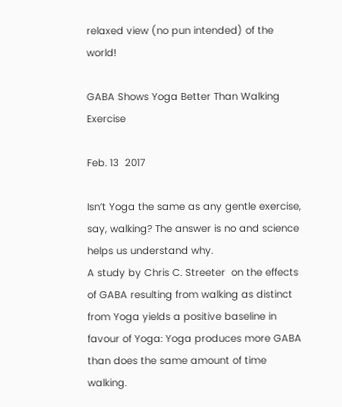relaxed view (no pun intended) of the world!

GABA Shows Yoga Better Than Walking Exercise

Feb. 13  2017

Isn’t Yoga the same as any gentle exercise, say, walking? The answer is no and science helps us understand why.
A study by Chris C. Streeter  on the effects of GABA resulting from walking as distinct from Yoga yields a positive baseline in favour of Yoga: Yoga produces more GABA than does the same amount of time walking.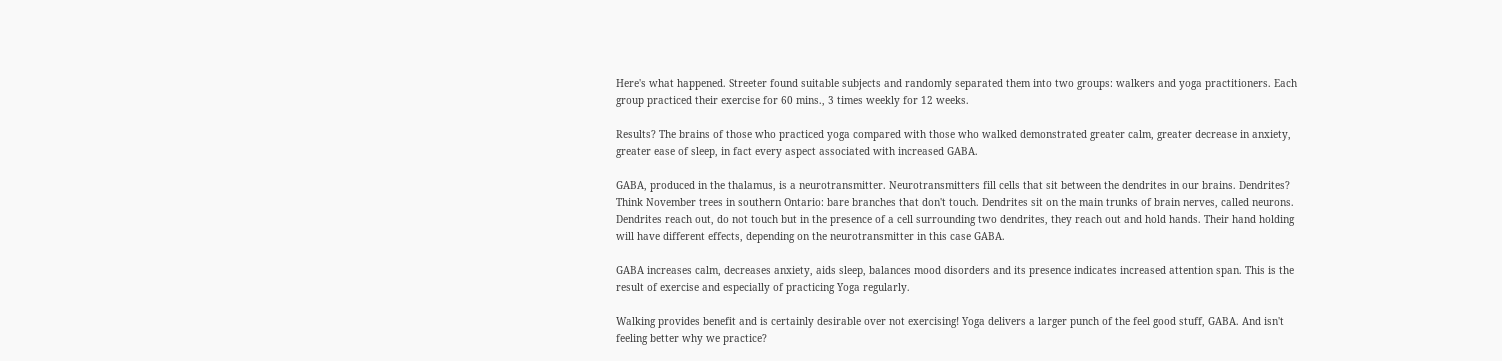Here's what happened. Streeter found suitable subjects and randomly separated them into two groups: walkers and yoga practitioners. Each group practiced their exercise for 60 mins., 3 times weekly for 12 weeks.

Results? The brains of those who practiced yoga compared with those who walked demonstrated greater calm, greater decrease in anxiety, greater ease of sleep, in fact every aspect associated with increased GABA.

GABA, produced in the thalamus, is a neurotransmitter. Neurotransmitters fill cells that sit between the dendrites in our brains. Dendrites? Think November trees in southern Ontario: bare branches that don't touch. Dendrites sit on the main trunks of brain nerves, called neurons. Dendrites reach out, do not touch but in the presence of a cell surrounding two dendrites, they reach out and hold hands. Their hand holding will have different effects, depending on the neurotransmitter in this case GABA.

GABA increases calm, decreases anxiety, aids sleep, balances mood disorders and its presence indicates increased attention span. This is the result of exercise and especially of practicing Yoga regularly.

Walking provides benefit and is certainly desirable over not exercising! Yoga delivers a larger punch of the feel good stuff, GABA. And isn't feeling better why we practice?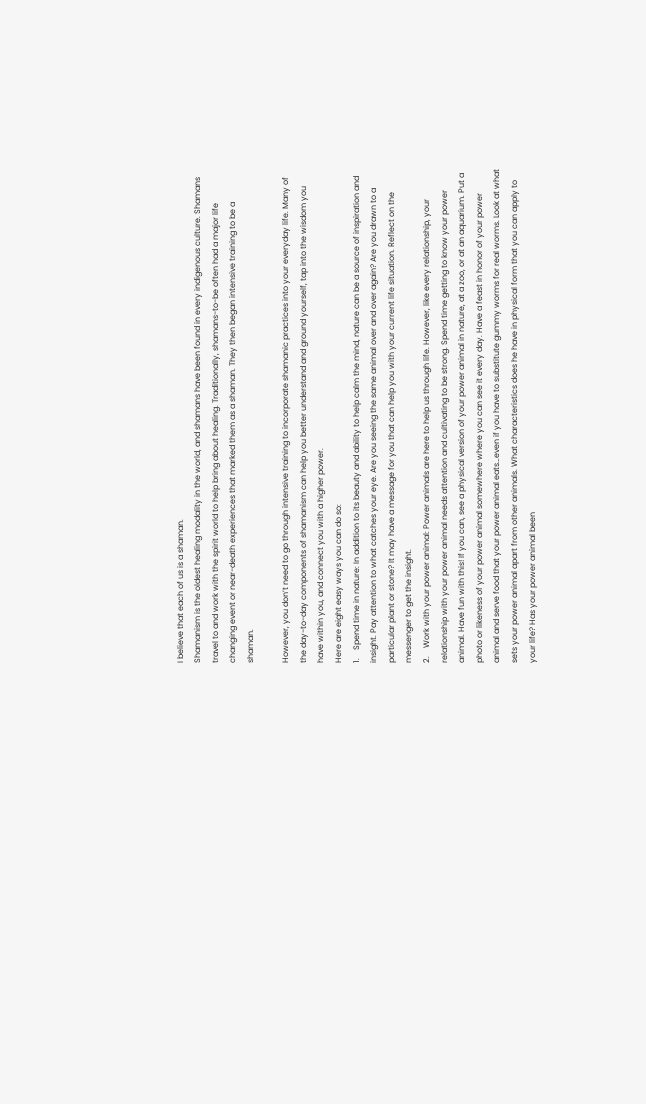I believe that each of us is a shaman.
Shamanism is the oldest healing modality in the world, and shamans have been found in every indigenous culture. Shamans travel to and work with the spirit world to help bring about healing. Traditionally, shamans-to-be often had a major life changing event or near-death experiences that marked them as a shaman. They then began intensive training to be a shaman.

However, you don’t need to go through intensive training to incorporate shamanic practices into your everyday life. Many of the day-to-day components of shamanism can help you better understand and ground yourself, tap into the wisdom you have within you, and connect you with a higher power.
Here are eight easy ways you can do so:
1.    Spend time in nature: In addition to its beauty and ability to help calm the mind, nature can be a source of inspiration and insight. Pay attention to what catches your eye. Are you seeing the same animal over and over again? Are you drawn to a particular plant or stone? It may have a message for you that can help you with your current life situation. Reflect on the messenger to get the insight.
2.    Work with your power animal: Power animals are here to help us through life. However, like every relationship, your relationship with your power animal needs attention and cultivating to be strong. Spend time getting to know your power animal. Have fun with this! If you can, see a physical version of your power animal in nature, at a zoo, or at an aquarium. Put a photo or likeness of your power animal somewhere where you can see it every day. Have a feast in honor of your power animal and serve food that your power animal eats…even if you have to substitute gummy worms for real worms. Look at what sets your power animal apart from other animals. What characteristics does he have in physical form that you can apply to your life? Has your power animal been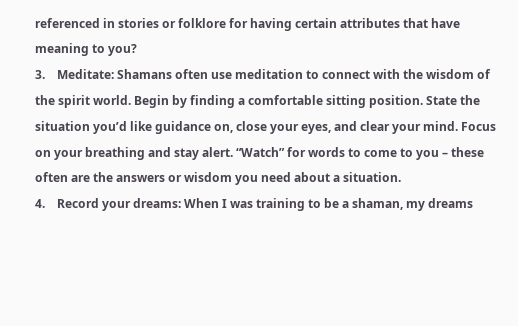referenced in stories or folklore for having certain attributes that have meaning to you?
3.    Meditate: Shamans often use meditation to connect with the wisdom of the spirit world. Begin by finding a comfortable sitting position. State the situation you’d like guidance on, close your eyes, and clear your mind. Focus on your breathing and stay alert. “Watch” for words to come to you – these often are the answers or wisdom you need about a situation.
4.    Record your dreams: When I was training to be a shaman, my dreams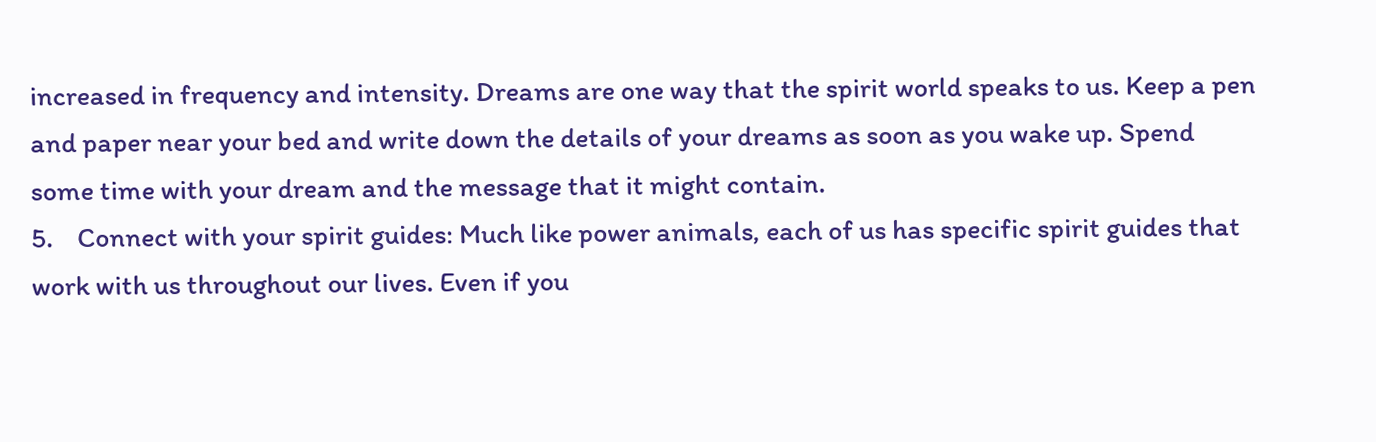increased in frequency and intensity. Dreams are one way that the spirit world speaks to us. Keep a pen and paper near your bed and write down the details of your dreams as soon as you wake up. Spend some time with your dream and the message that it might contain.
5.    Connect with your spirit guides: Much like power animals, each of us has specific spirit guides that work with us throughout our lives. Even if you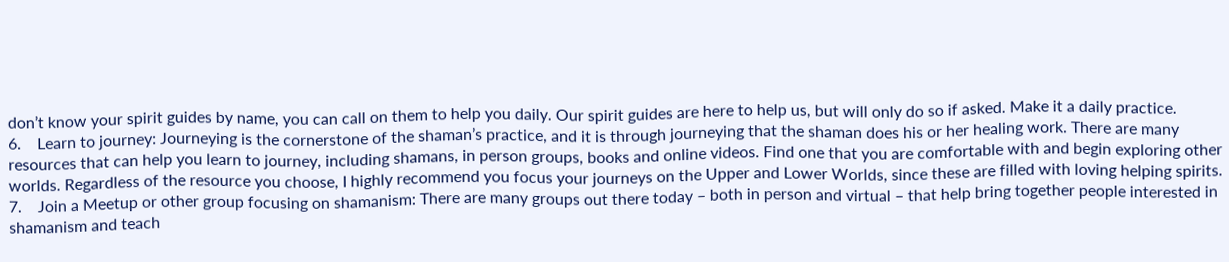don’t know your spirit guides by name, you can call on them to help you daily. Our spirit guides are here to help us, but will only do so if asked. Make it a daily practice.
6.    Learn to journey: Journeying is the cornerstone of the shaman’s practice, and it is through journeying that the shaman does his or her healing work. There are many resources that can help you learn to journey, including shamans, in person groups, books and online videos. Find one that you are comfortable with and begin exploring other worlds. Regardless of the resource you choose, I highly recommend you focus your journeys on the Upper and Lower Worlds, since these are filled with loving helping spirits.
7.    Join a Meetup or other group focusing on shamanism: There are many groups out there today – both in person and virtual – that help bring together people interested in shamanism and teach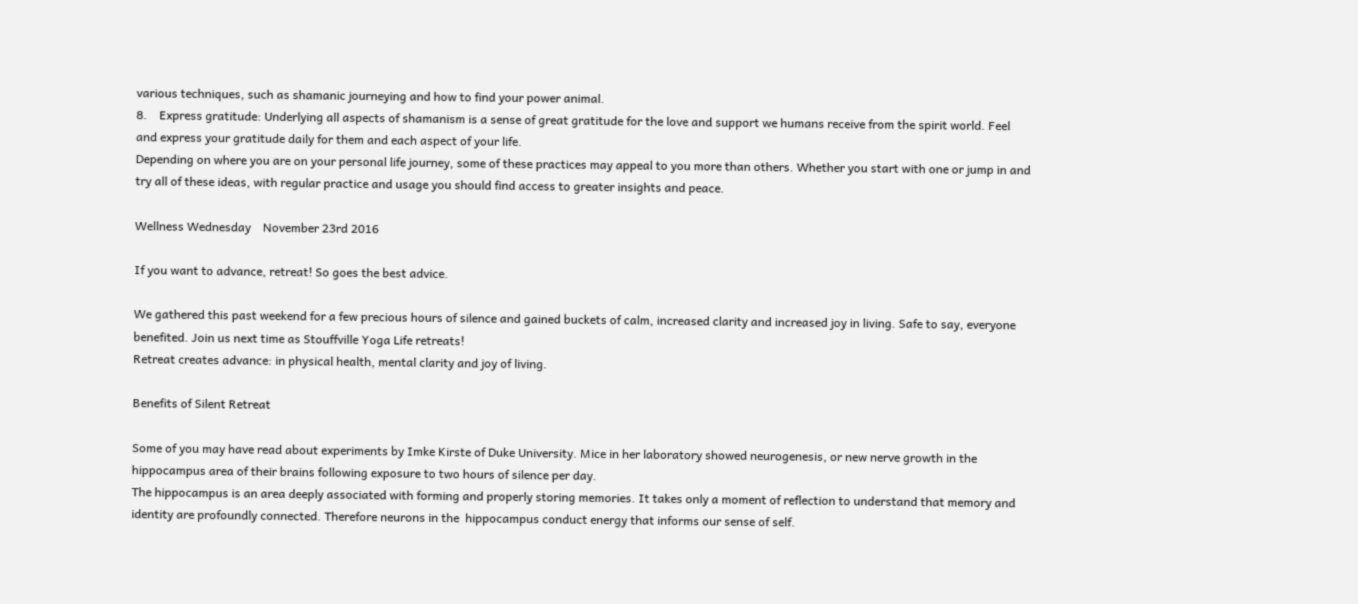various techniques, such as shamanic journeying and how to find your power animal.
8.    Express gratitude: Underlying all aspects of shamanism is a sense of great gratitude for the love and support we humans receive from the spirit world. Feel and express your gratitude daily for them and each aspect of your life.
Depending on where you are on your personal life journey, some of these practices may appeal to you more than others. Whether you start with one or jump in and try all of these ideas, with regular practice and usage you should find access to greater insights and peace.

Wellness Wednesday    November 23rd 2016

If you want to advance, retreat! So goes the best advice.

We gathered this past weekend for a few precious hours of silence and gained buckets of calm, increased clarity and increased joy in living. Safe to say, everyone benefited. Join us next time as Stouffville Yoga Life retreats!
Retreat creates advance: in physical health, mental clarity and joy of living.

Benefits of Silent Retreat

Some of you may have read about experiments by Imke Kirste of Duke University. Mice in her laboratory showed neurogenesis, or new nerve growth in the hippocampus area of their brains following exposure to two hours of silence per day.
The hippocampus is an area deeply associated with forming and properly storing memories. It takes only a moment of reflection to understand that memory and identity are profoundly connected. Therefore neurons in the  hippocampus conduct energy that informs our sense of self.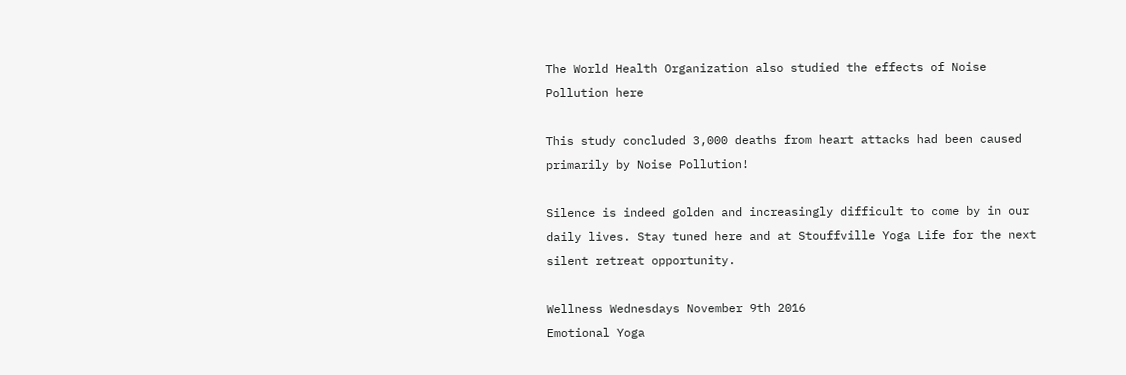The World Health Organization also studied the effects of Noise Pollution here

This study concluded 3,000 deaths from heart attacks had been caused primarily by Noise Pollution!

Silence is indeed golden and increasingly difficult to come by in our daily lives. Stay tuned here and at Stouffville Yoga Life for the next silent retreat opportunity.

Wellness Wednesdays November 9th 2016
Emotional Yoga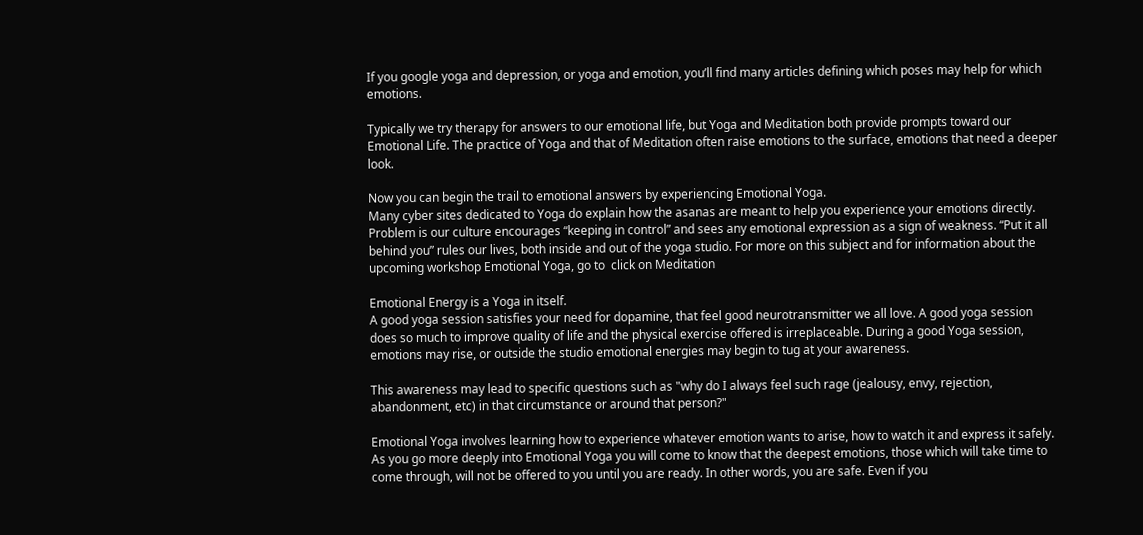If you google yoga and depression, or yoga and emotion, you’ll find many articles defining which poses may help for which emotions.

Typically we try therapy for answers to our emotional life, but Yoga and Meditation both provide prompts toward our Emotional Life. The practice of Yoga and that of Meditation often raise emotions to the surface, emotions that need a deeper look.

Now you can begin the trail to emotional answers by experiencing Emotional Yoga.
Many cyber sites dedicated to Yoga do explain how the asanas are meant to help you experience your emotions directly. Problem is our culture encourages “keeping in control” and sees any emotional expression as a sign of weakness. “Put it all behind you” rules our lives, both inside and out of the yoga studio. For more on this subject and for information about the upcoming workshop Emotional Yoga, go to  click on Meditation

Emotional Energy is a Yoga in itself.
A good yoga session satisfies your need for dopamine, that feel good neurotransmitter we all love. A good yoga session does so much to improve quality of life and the physical exercise offered is irreplaceable. During a good Yoga session, emotions may rise, or outside the studio emotional energies may begin to tug at your awareness.

This awareness may lead to specific questions such as "why do I always feel such rage (jealousy, envy, rejection, abandonment, etc) in that circumstance or around that person?"

Emotional Yoga involves learning how to experience whatever emotion wants to arise, how to watch it and express it safely. As you go more deeply into Emotional Yoga you will come to know that the deepest emotions, those which will take time to come through, will not be offered to you until you are ready. In other words, you are safe. Even if you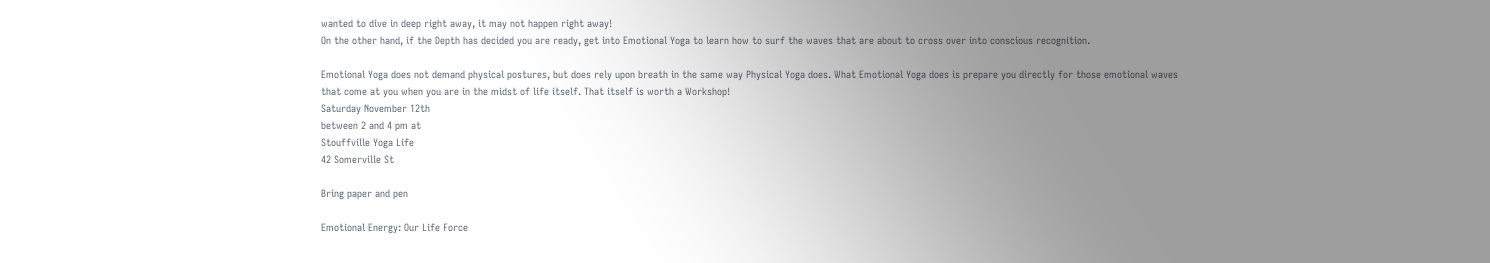wanted to dive in deep right away, it may not happen right away!
On the other hand, if the Depth has decided you are ready, get into Emotional Yoga to learn how to surf the waves that are about to cross over into conscious recognition.

Emotional Yoga does not demand physical postures, but does rely upon breath in the same way Physical Yoga does. What Emotional Yoga does is prepare you directly for those emotional waves that come at you when you are in the midst of life itself. That itself is worth a Workshop!
Saturday November 12th
between 2 and 4 pm at
Stouffville Yoga Life
42 Somerville St

Bring paper and pen

Emotional Energy: Our Life Force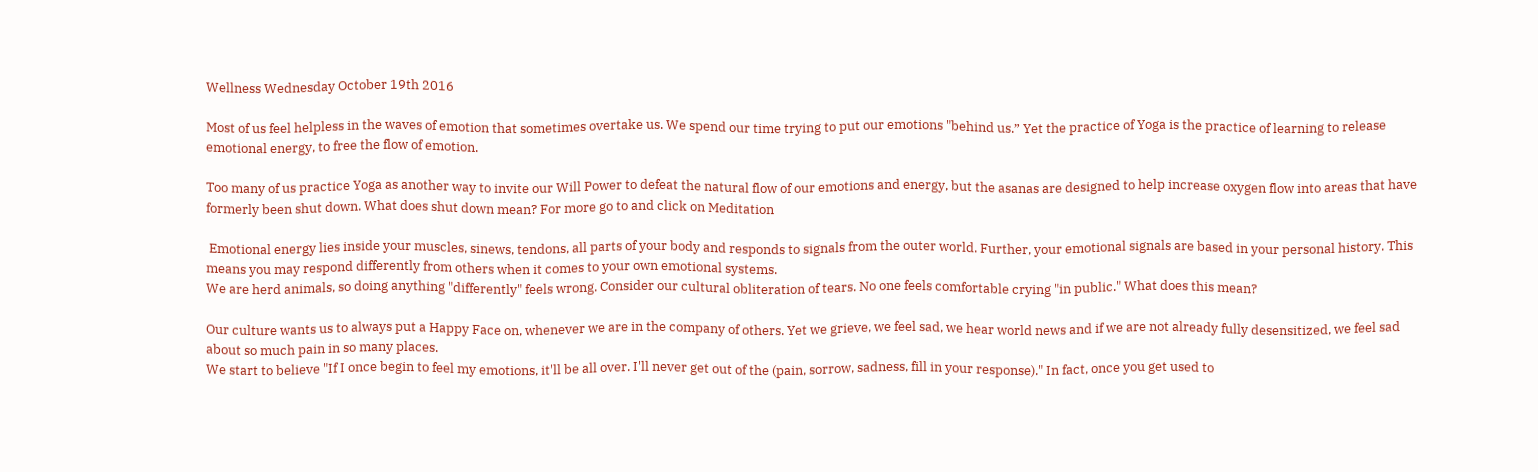Wellness Wednesday October 19th 2016

Most of us feel helpless in the waves of emotion that sometimes overtake us. We spend our time trying to put our emotions "behind us.” Yet the practice of Yoga is the practice of learning to release emotional energy, to free the flow of emotion.

Too many of us practice Yoga as another way to invite our Will Power to defeat the natural flow of our emotions and energy, but the asanas are designed to help increase oxygen flow into areas that have formerly been shut down. What does shut down mean? For more go to and click on Meditation

 Emotional energy lies inside your muscles, sinews, tendons, all parts of your body and responds to signals from the outer world. Further, your emotional signals are based in your personal history. This means you may respond differently from others when it comes to your own emotional systems.
We are herd animals, so doing anything "differently" feels wrong. Consider our cultural obliteration of tears. No one feels comfortable crying "in public." What does this mean?

Our culture wants us to always put a Happy Face on, whenever we are in the company of others. Yet we grieve, we feel sad, we hear world news and if we are not already fully desensitized, we feel sad about so much pain in so many places.
We start to believe "If I once begin to feel my emotions, it'll be all over. I'll never get out of the (pain, sorrow, sadness, fill in your response)." In fact, once you get used to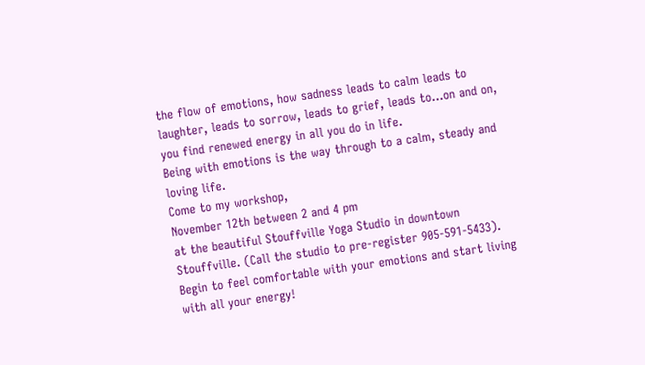the flow of emotions, how sadness leads to calm leads to laughter, leads to sorrow, leads to grief, leads to...on and on, you find renewed energy in all you do in life.
Being with emotions is the way through to a calm, steady and loving life.
Come to my workshop,
November 12th between 2 and 4 pm
at the beautiful Stouffville Yoga Studio in downtown Stouffville. (Call the studio to pre-register 905-591-5433). Begin to feel comfortable with your emotions and start living with all your energy!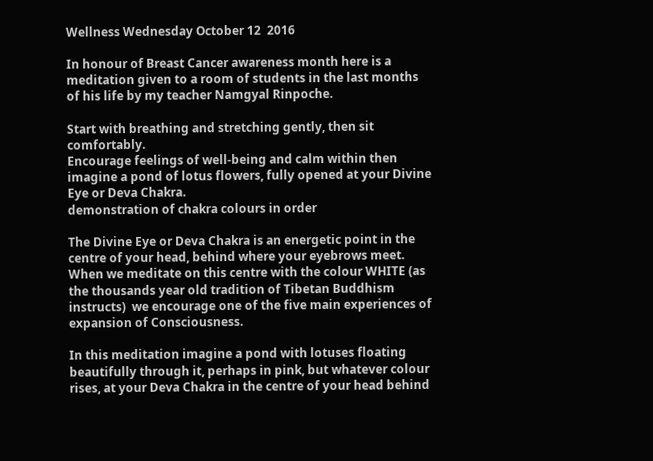Wellness Wednesday October 12  2016

In honour of Breast Cancer awareness month here is a meditation given to a room of students in the last months of his life by my teacher Namgyal Rinpoche.

Start with breathing and stretching gently, then sit comfortably.
Encourage feelings of well-being and calm within then imagine a pond of lotus flowers, fully opened at your Divine Eye or Deva Chakra.
demonstration of chakra colours in order

The Divine Eye or Deva Chakra is an energetic point in the centre of your head, behind where your eyebrows meet. When we meditate on this centre with the colour WHITE (as the thousands year old tradition of Tibetan Buddhism instructs)  we encourage one of the five main experiences of expansion of Consciousness.

In this meditation imagine a pond with lotuses floating beautifully through it, perhaps in pink, but whatever colour rises, at your Deva Chakra in the centre of your head behind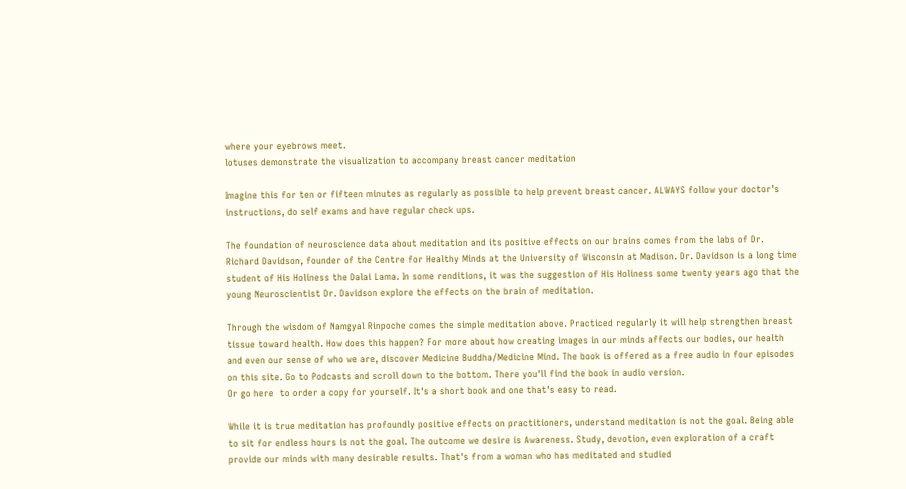where your eyebrows meet.
lotuses demonstrate the visualization to accompany breast cancer meditation

Imagine this for ten or fifteen minutes as regularly as possible to help prevent breast cancer. ALWAYS follow your doctor’s instructions, do self exams and have regular check ups.

The foundation of neuroscience data about meditation and its positive effects on our brains comes from the labs of Dr. Richard Davidson, founder of the Centre for Healthy Minds at the University of Wisconsin at Madison. Dr. Davidson is a long time student of His Holiness the Dalai Lama. In some renditions, it was the suggestion of His Holiness some twenty years ago that the young Neuroscientist Dr. Davidson explore the effects on the brain of meditation.

Through the wisdom of Namgyal Rinpoche comes the simple meditation above. Practiced regularly it will help strengthen breast tissue toward health. How does this happen? For more about how creating images in our minds affects our bodies, our health and even our sense of who we are, discover Medicine Buddha/Medicine Mind. The book is offered as a free audio in four episodes on this site. Go to Podcasts and scroll down to the bottom. There you'll find the book in audio version.
Or go here  to order a copy for yourself. It's a short book and one that's easy to read.

While it is true meditation has profoundly positive effects on practitioners, understand meditation is not the goal. Being able to sit for endless hours is not the goal. The outcome we desire is Awareness. Study, devotion, even exploration of a craft provide our minds with many desirable results. That's from a woman who has meditated and studied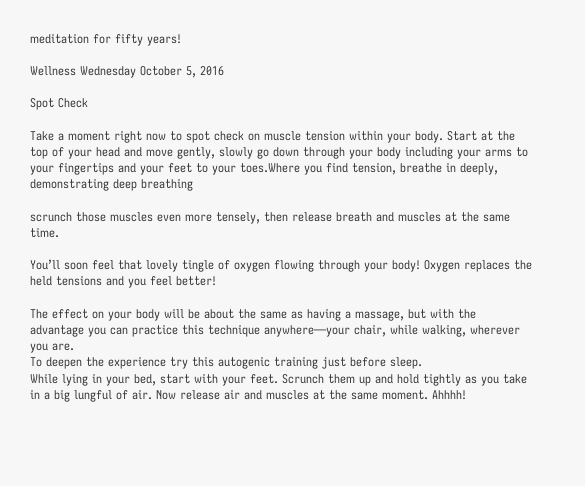meditation for fifty years!

Wellness Wednesday October 5, 2016

Spot Check

Take a moment right now to spot check on muscle tension within your body. Start at the top of your head and move gently, slowly go down through your body including your arms to your fingertips and your feet to your toes.Where you find tension, breathe in deeply,
demonstrating deep breathing

scrunch those muscles even more tensely, then release breath and muscles at the same time.

You’ll soon feel that lovely tingle of oxygen flowing through your body! Oxygen replaces the held tensions and you feel better!

The effect on your body will be about the same as having a massage, but with the advantage you can practice this technique anywhere—your chair, while walking, wherever you are.
To deepen the experience try this autogenic training just before sleep.
While lying in your bed, start with your feet. Scrunch them up and hold tightly as you take in a big lungful of air. Now release air and muscles at the same moment. Ahhhh!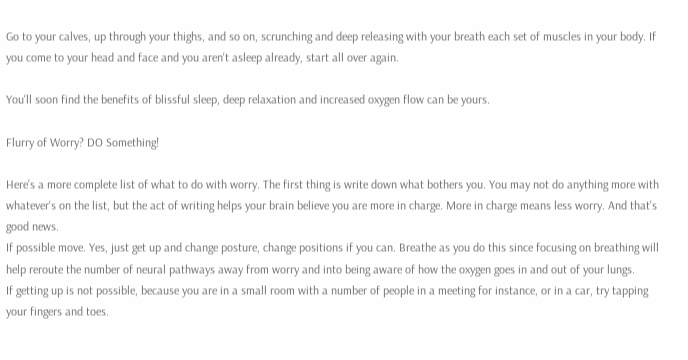Go to your calves, up through your thighs, and so on, scrunching and deep releasing with your breath each set of muscles in your body. If you come to your head and face and you aren't asleep already, start all over again.

You'll soon find the benefits of blissful sleep, deep relaxation and increased oxygen flow can be yours.

Flurry of Worry? DO Something!

Here’s a more complete list of what to do with worry. The first thing is write down what bothers you. You may not do anything more with whatever's on the list, but the act of writing helps your brain believe you are more in charge. More in charge means less worry. And that's good news.
If possible move. Yes, just get up and change posture, change positions if you can. Breathe as you do this since focusing on breathing will help reroute the number of neural pathways away from worry and into being aware of how the oxygen goes in and out of your lungs.
If getting up is not possible, because you are in a small room with a number of people in a meeting for instance, or in a car, try tapping your fingers and toes.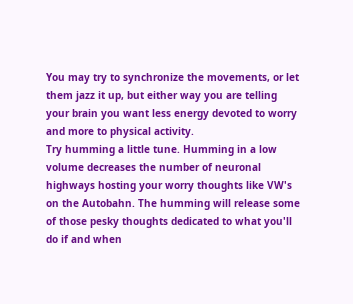You may try to synchronize the movements, or let them jazz it up, but either way you are telling your brain you want less energy devoted to worry and more to physical activity.
Try humming a little tune. Humming in a low volume decreases the number of neuronal highways hosting your worry thoughts like VW's on the Autobahn. The humming will release some of those pesky thoughts dedicated to what you'll do if and when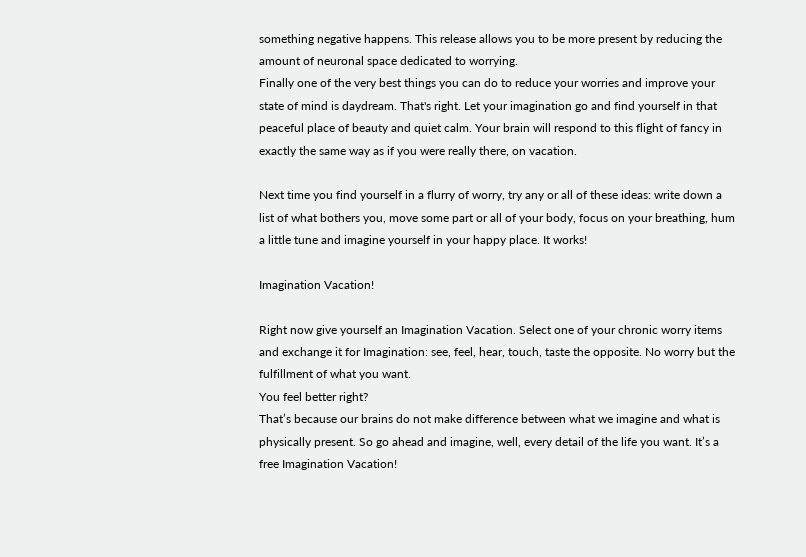something negative happens. This release allows you to be more present by reducing the amount of neuronal space dedicated to worrying.
Finally one of the very best things you can do to reduce your worries and improve your state of mind is daydream. That's right. Let your imagination go and find yourself in that peaceful place of beauty and quiet calm. Your brain will respond to this flight of fancy in exactly the same way as if you were really there, on vacation.

Next time you find yourself in a flurry of worry, try any or all of these ideas: write down a list of what bothers you, move some part or all of your body, focus on your breathing, hum a little tune and imagine yourself in your happy place. It works!

Imagination Vacation!

Right now give yourself an Imagination Vacation. Select one of your chronic worry items and exchange it for Imagination: see, feel, hear, touch, taste the opposite. No worry but the fulfillment of what you want.
You feel better right?
That’s because our brains do not make difference between what we imagine and what is physically present. So go ahead and imagine, well, every detail of the life you want. It’s a free Imagination Vacation!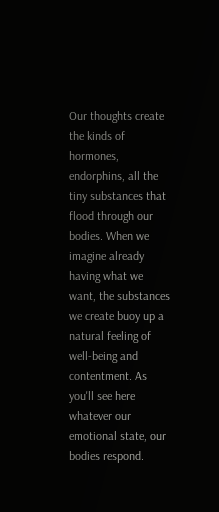Our thoughts create the kinds of hormones, endorphins, all the tiny substances that flood through our bodies. When we imagine already having what we want, the substances we create buoy up a natural feeling of well-being and contentment. As you'll see here whatever our emotional state, our bodies respond.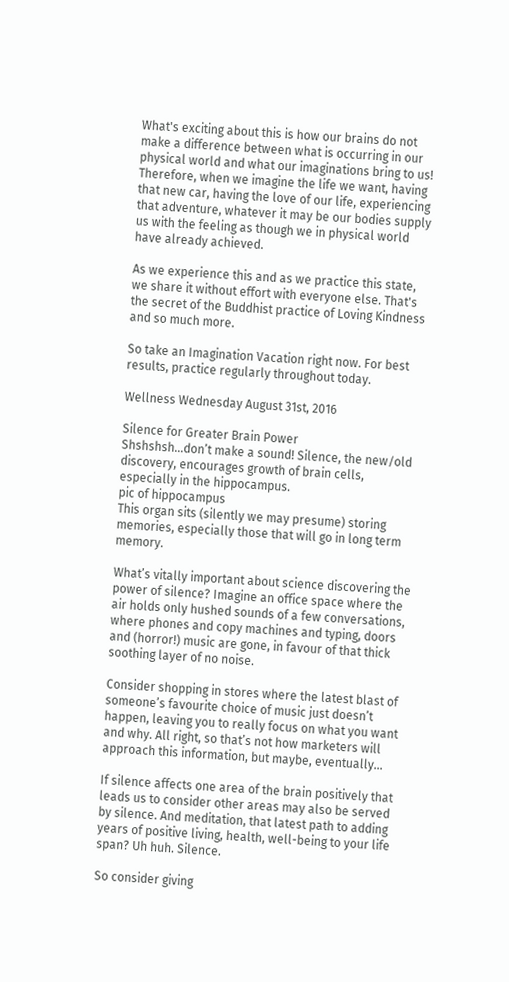What's exciting about this is how our brains do not make a difference between what is occurring in our physical world and what our imaginations bring to us! Therefore, when we imagine the life we want, having that new car, having the love of our life, experiencing that adventure, whatever it may be our bodies supply us with the feeling as though we in physical world have already achieved.

As we experience this and as we practice this state, we share it without effort with everyone else. That's the secret of the Buddhist practice of Loving Kindness and so much more.

So take an Imagination Vacation right now. For best results, practice regularly throughout today.

Wellness Wednesday August 31st, 2016

Silence for Greater Brain Power
Shshshsh…don’t make a sound! Silence, the new/old discovery, encourages growth of brain cells, especially in the hippocampus.
pic of hippocampus
This organ sits (silently we may presume) storing memories, especially those that will go in long term memory.

What’s vitally important about science discovering the power of silence? Imagine an office space where the air holds only hushed sounds of a few conversations, where phones and copy machines and typing, doors and (horror!) music are gone, in favour of that thick soothing layer of no noise.

Consider shopping in stores where the latest blast of someone’s favourite choice of music just doesn’t happen, leaving you to really focus on what you want and why. All right, so that’s not how marketers will approach this information, but maybe, eventually…

If silence affects one area of the brain positively that leads us to consider other areas may also be served by silence. And meditation, that latest path to adding years of positive living, health, well-being to your life span? Uh huh. Silence.

So consider giving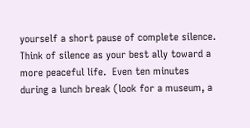yourself a short pause of complete silence. Think of silence as your best ally toward a more peaceful life.  Even ten minutes during a lunch break (look for a museum, a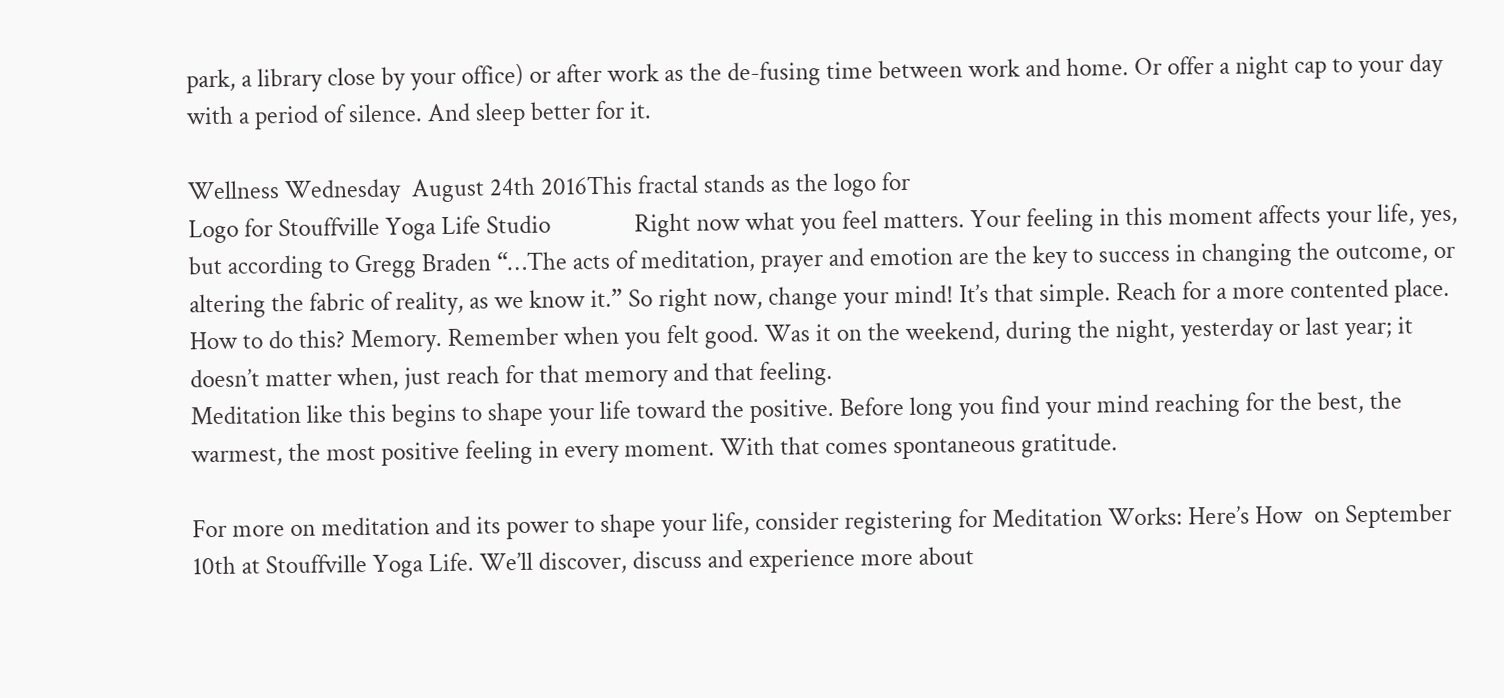park, a library close by your office) or after work as the de-fusing time between work and home. Or offer a night cap to your day with a period of silence. And sleep better for it.

Wellness Wednesday  August 24th 2016This fractal stands as the logo for
Logo for Stouffville Yoga Life Studio              Right now what you feel matters. Your feeling in this moment affects your life, yes, but according to Gregg Braden “…The acts of meditation, prayer and emotion are the key to success in changing the outcome, or altering the fabric of reality, as we know it.” So right now, change your mind! It’s that simple. Reach for a more contented place.
How to do this? Memory. Remember when you felt good. Was it on the weekend, during the night, yesterday or last year; it doesn’t matter when, just reach for that memory and that feeling.
Meditation like this begins to shape your life toward the positive. Before long you find your mind reaching for the best, the warmest, the most positive feeling in every moment. With that comes spontaneous gratitude.

For more on meditation and its power to shape your life, consider registering for Meditation Works: Here’s How  on September 10th at Stouffville Yoga Life. We’ll discover, discuss and experience more about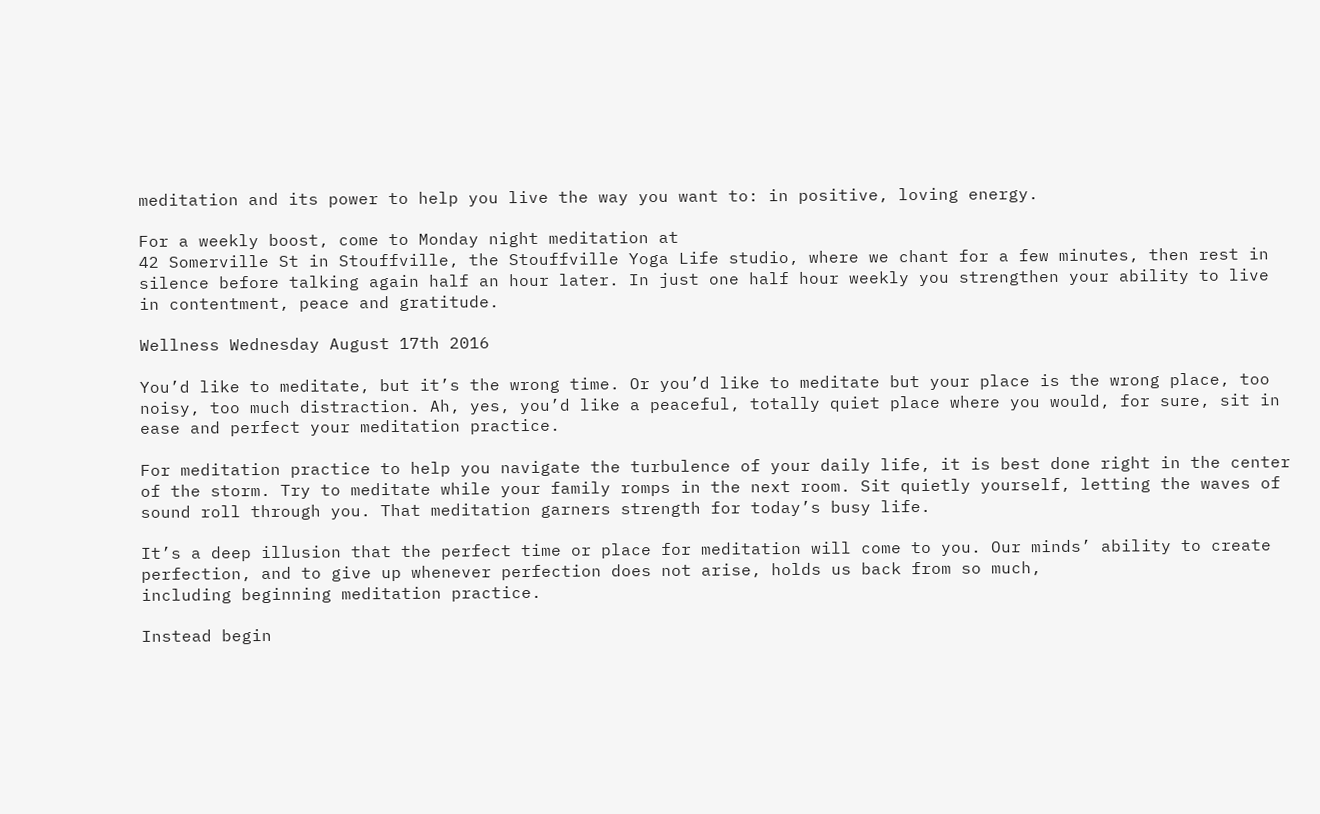meditation and its power to help you live the way you want to: in positive, loving energy.

For a weekly boost, come to Monday night meditation at
42 Somerville St in Stouffville, the Stouffville Yoga Life studio, where we chant for a few minutes, then rest in silence before talking again half an hour later. In just one half hour weekly you strengthen your ability to live in contentment, peace and gratitude.

Wellness Wednesday August 17th 2016

You’d like to meditate, but it’s the wrong time. Or you’d like to meditate but your place is the wrong place, too noisy, too much distraction. Ah, yes, you’d like a peaceful, totally quiet place where you would, for sure, sit in ease and perfect your meditation practice.

For meditation practice to help you navigate the turbulence of your daily life, it is best done right in the center of the storm. Try to meditate while your family romps in the next room. Sit quietly yourself, letting the waves of sound roll through you. That meditation garners strength for today’s busy life.

It’s a deep illusion that the perfect time or place for meditation will come to you. Our minds’ ability to create perfection, and to give up whenever perfection does not arise, holds us back from so much,
including beginning meditation practice.

Instead begin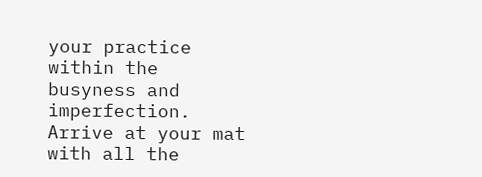your practice within the busyness and imperfection. Arrive at your mat with all the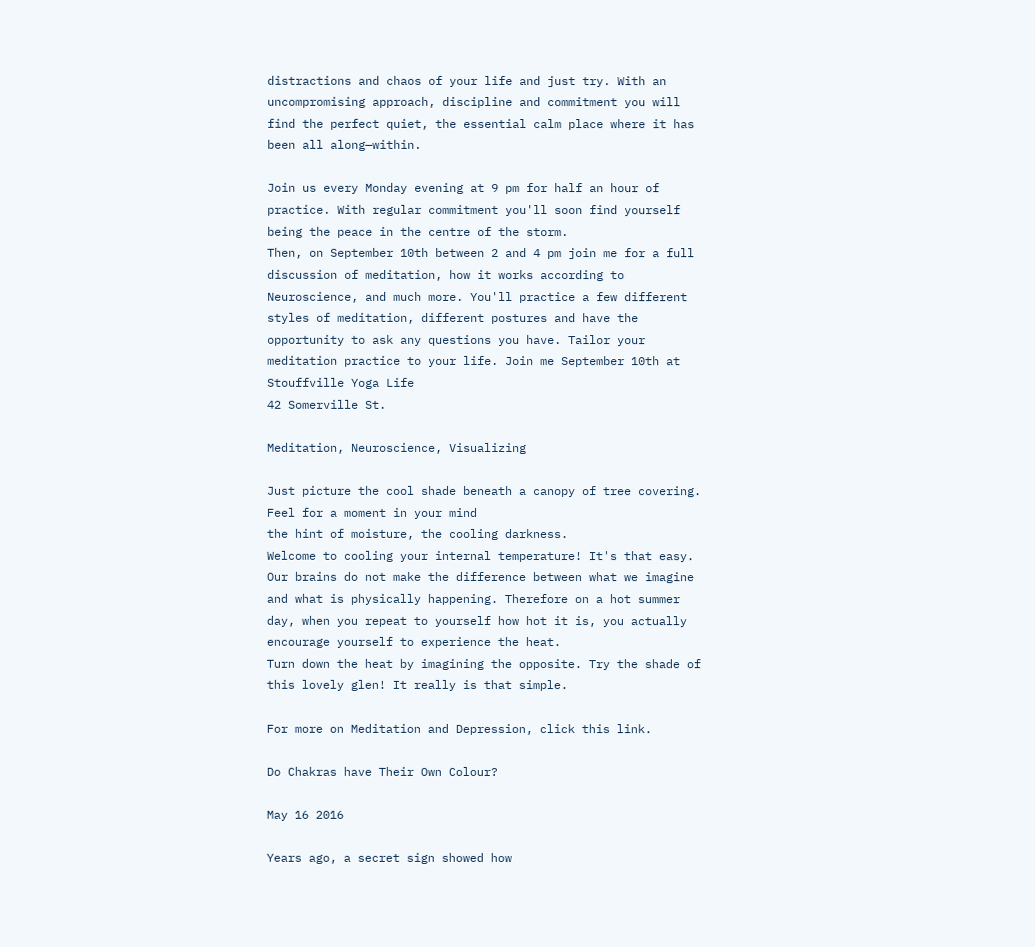distractions and chaos of your life and just try. With an uncompromising approach, discipline and commitment you will find the perfect quiet, the essential calm place where it has been all along—within.

Join us every Monday evening at 9 pm for half an hour of practice. With regular commitment you'll soon find yourself being the peace in the centre of the storm.
Then, on September 10th between 2 and 4 pm join me for a full discussion of meditation, how it works according to Neuroscience, and much more. You'll practice a few different styles of meditation, different postures and have the opportunity to ask any questions you have. Tailor your meditation practice to your life. Join me September 10th at
Stouffville Yoga Life
42 Somerville St.

Meditation, Neuroscience, Visualizing

Just picture the cool shade beneath a canopy of tree covering. Feel for a moment in your mind
the hint of moisture, the cooling darkness.
Welcome to cooling your internal temperature! It's that easy.
Our brains do not make the difference between what we imagine and what is physically happening. Therefore on a hot summer day, when you repeat to yourself how hot it is, you actually encourage yourself to experience the heat.
Turn down the heat by imagining the opposite. Try the shade of this lovely glen! It really is that simple.

For more on Meditation and Depression, click this link.

Do Chakras have Their Own Colour?

May 16 2016

Years ago, a secret sign showed how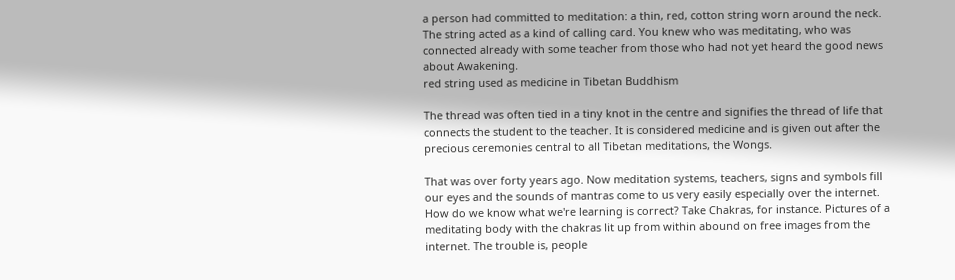a person had committed to meditation: a thin, red, cotton string worn around the neck. The string acted as a kind of calling card. You knew who was meditating, who was connected already with some teacher from those who had not yet heard the good news about Awakening.
red string used as medicine in Tibetan Buddhism

The thread was often tied in a tiny knot in the centre and signifies the thread of life that connects the student to the teacher. It is considered medicine and is given out after the precious ceremonies central to all Tibetan meditations, the Wongs.

That was over forty years ago. Now meditation systems, teachers, signs and symbols fill our eyes and the sounds of mantras come to us very easily especially over the internet.
How do we know what we're learning is correct? Take Chakras, for instance. Pictures of a meditating body with the chakras lit up from within abound on free images from the internet. The trouble is, people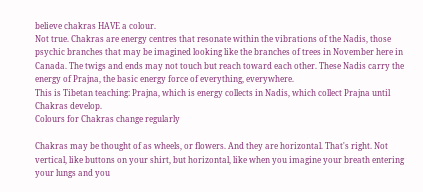believe chakras HAVE a colour.
Not true. Chakras are energy centres that resonate within the vibrations of the Nadis, those psychic branches that may be imagined looking like the branches of trees in November here in Canada. The twigs and ends may not touch but reach toward each other. These Nadis carry the energy of Prajna, the basic energy force of everything, everywhere.
This is Tibetan teaching: Prajna, which is energy collects in Nadis, which collect Prajna until Chakras develop.
Colours for Chakras change regularly

Chakras may be thought of as wheels, or flowers. And they are horizontal. That's right. Not vertical, like buttons on your shirt, but horizontal, like when you imagine your breath entering your lungs and you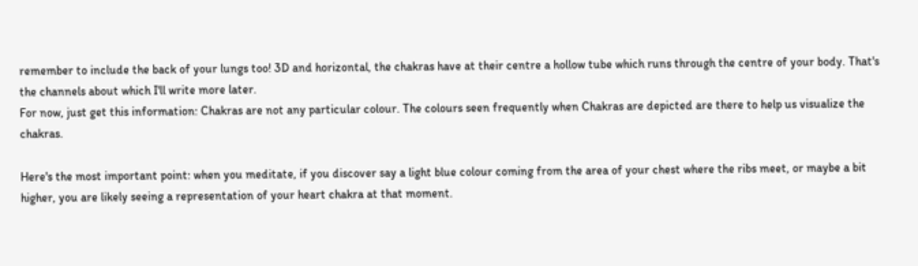remember to include the back of your lungs too! 3D and horizontal, the chakras have at their centre a hollow tube which runs through the centre of your body. That's the channels about which I'll write more later.
For now, just get this information: Chakras are not any particular colour. The colours seen frequently when Chakras are depicted are there to help us visualize the chakras.

Here's the most important point: when you meditate, if you discover say a light blue colour coming from the area of your chest where the ribs meet, or maybe a bit higher, you are likely seeing a representation of your heart chakra at that moment.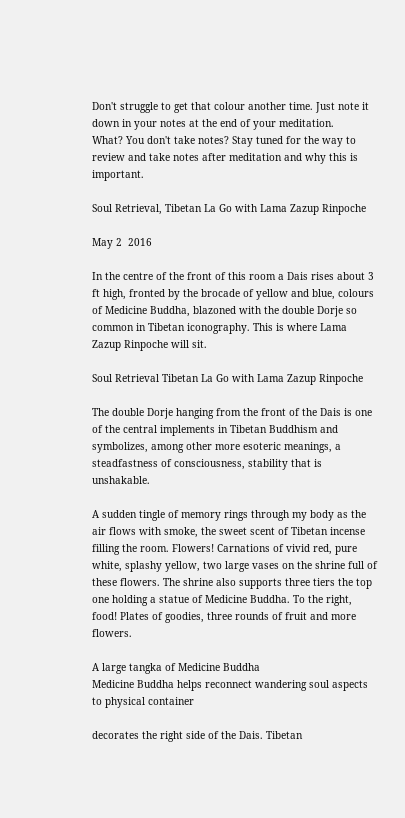Don't struggle to get that colour another time. Just note it down in your notes at the end of your meditation.
What? You don't take notes? Stay tuned for the way to review and take notes after meditation and why this is important.

Soul Retrieval, Tibetan La Go with Lama Zazup Rinpoche

May 2  2016

In the centre of the front of this room a Dais rises about 3 ft high, fronted by the brocade of yellow and blue, colours of Medicine Buddha, blazoned with the double Dorje so common in Tibetan iconography. This is where Lama Zazup Rinpoche will sit.

Soul Retrieval Tibetan La Go with Lama Zazup Rinpoche

The double Dorje hanging from the front of the Dais is one of the central implements in Tibetan Buddhism and symbolizes, among other more esoteric meanings, a steadfastness of consciousness, stability that is unshakable.

A sudden tingle of memory rings through my body as the air flows with smoke, the sweet scent of Tibetan incense filling the room. Flowers! Carnations of vivid red, pure white, splashy yellow, two large vases on the shrine full of these flowers. The shrine also supports three tiers the top one holding a statue of Medicine Buddha. To the right, food! Plates of goodies, three rounds of fruit and more flowers.

A large tangka of Medicine Buddha
Medicine Buddha helps reconnect wandering soul aspects to physical container

decorates the right side of the Dais. Tibetan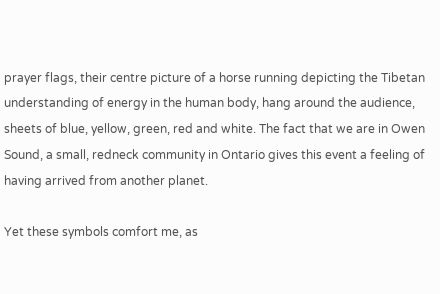prayer flags, their centre picture of a horse running depicting the Tibetan understanding of energy in the human body, hang around the audience, sheets of blue, yellow, green, red and white. The fact that we are in Owen Sound, a small, redneck community in Ontario gives this event a feeling of having arrived from another planet.

Yet these symbols comfort me, as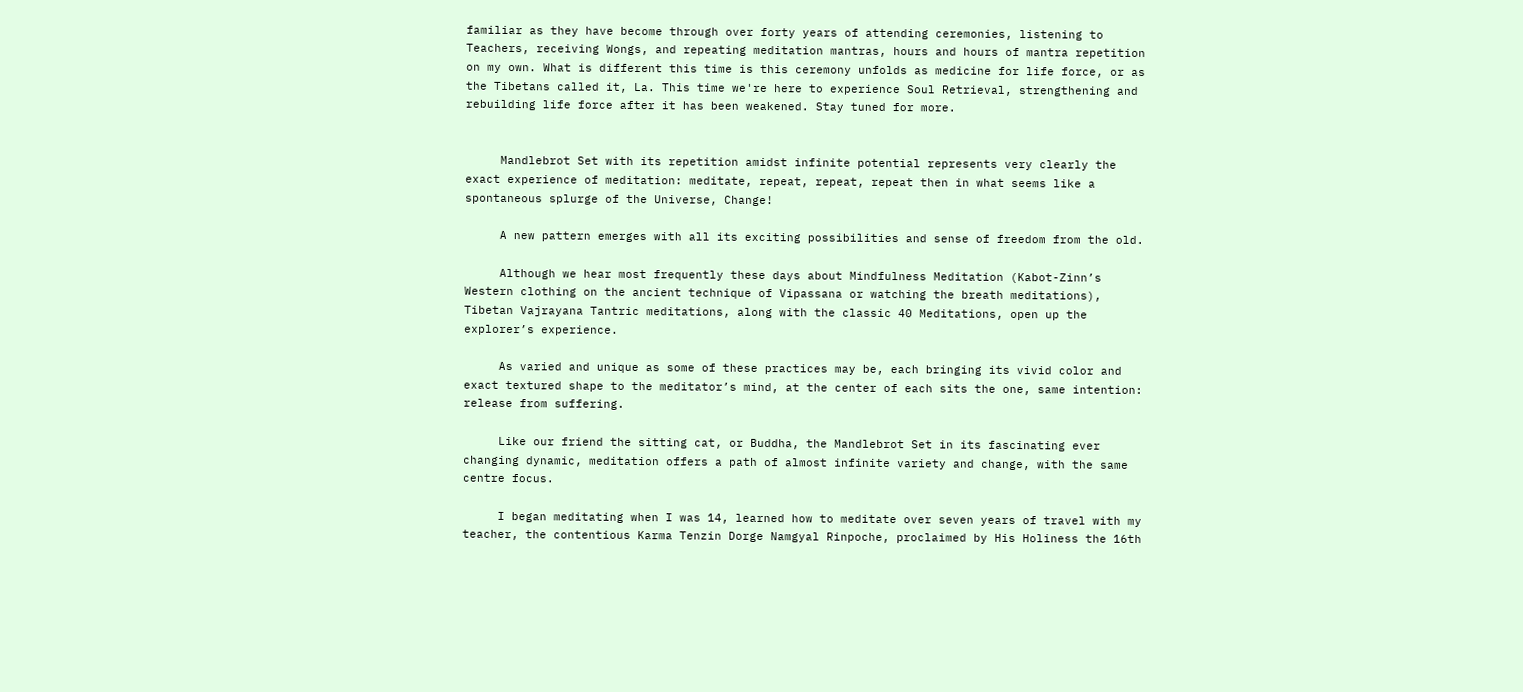familiar as they have become through over forty years of attending ceremonies, listening to Teachers, receiving Wongs, and repeating meditation mantras, hours and hours of mantra repetition on my own. What is different this time is this ceremony unfolds as medicine for life force, or as the Tibetans called it, La. This time we're here to experience Soul Retrieval, strengthening and rebuilding life force after it has been weakened. Stay tuned for more.


     Mandlebrot Set with its repetition amidst infinite potential represents very clearly the exact experience of meditation: meditate, repeat, repeat, repeat then in what seems like a spontaneous splurge of the Universe, Change!

     A new pattern emerges with all its exciting possibilities and sense of freedom from the old.

     Although we hear most frequently these days about Mindfulness Meditation (Kabot-Zinn’s Western clothing on the ancient technique of Vipassana or watching the breath meditations), Tibetan Vajrayana Tantric meditations, along with the classic 40 Meditations, open up the explorer’s experience.

     As varied and unique as some of these practices may be, each bringing its vivid color and exact textured shape to the meditator’s mind, at the center of each sits the one, same intention: release from suffering.

     Like our friend the sitting cat, or Buddha, the Mandlebrot Set in its fascinating ever changing dynamic, meditation offers a path of almost infinite variety and change, with the same centre focus.

     I began meditating when I was 14, learned how to meditate over seven years of travel with my teacher, the contentious Karma Tenzin Dorge Namgyal Rinpoche, proclaimed by His Holiness the 16th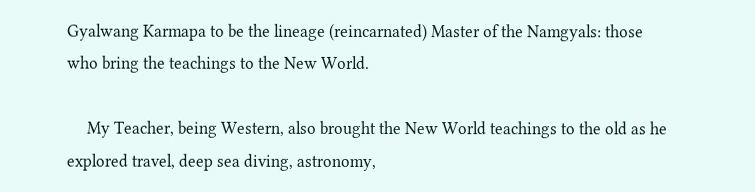Gyalwang Karmapa to be the lineage (reincarnated) Master of the Namgyals: those who bring the teachings to the New World.

     My Teacher, being Western, also brought the New World teachings to the old as he explored travel, deep sea diving, astronomy,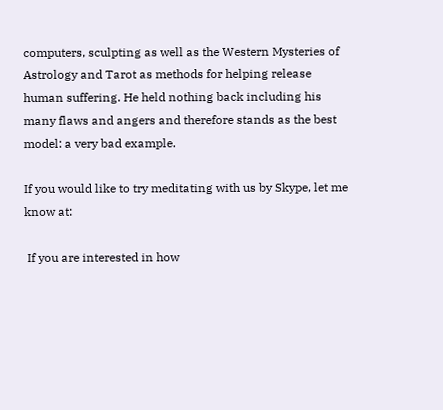computers, sculpting as well as the Western Mysteries of Astrology and Tarot as methods for helping release human suffering. He held nothing back including his many flaws and angers and therefore stands as the best model: a very bad example.

If you would like to try meditating with us by Skype, let me know at:

 If you are interested in how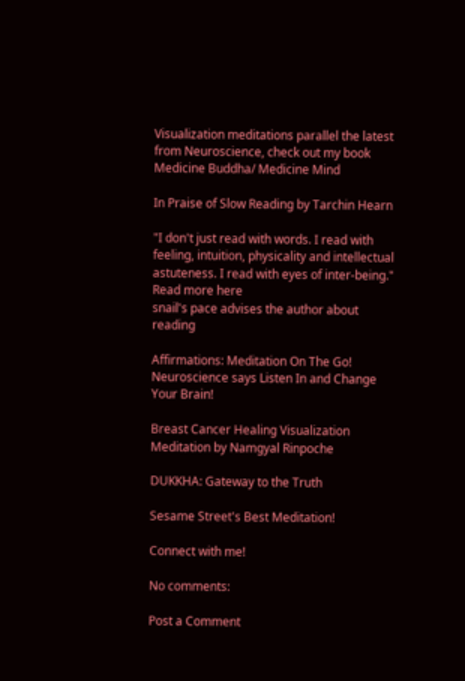Visualization meditations parallel the latest from Neuroscience, check out my book Medicine Buddha/ Medicine Mind

In Praise of Slow Reading by Tarchin Hearn

"I don't just read with words. I read with feeling, intuition, physicality and intellectual astuteness. I read with eyes of inter-being." Read more here
snail's pace advises the author about reading

Affirmations: Meditation On The Go! Neuroscience says Listen In and Change Your Brain!

Breast Cancer Healing Visualization Meditation by Namgyal Rinpoche

DUKKHA: Gateway to the Truth

Sesame Street's Best Meditation!

Connect with me!

No comments:

Post a Comment